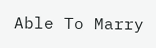Able To Marry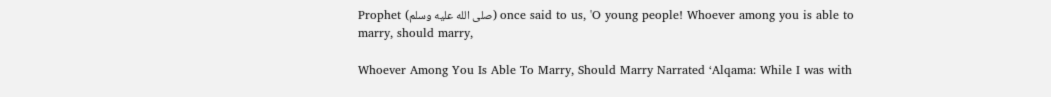Prophet (صلى الله عليه وسلم) once said to us, 'O young people! Whoever among you is able to marry, should marry,

Whoever Among You Is Able To Marry, Should Marry Narrated ‘Alqama: While I was with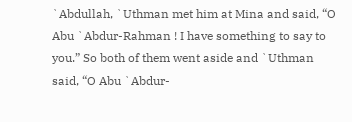`Abdullah, `Uthman met him at Mina and said, “O Abu `Abdur-Rahman ! I have something to say to you.” So both of them went aside and `Uthman said, “O Abu `Abdur-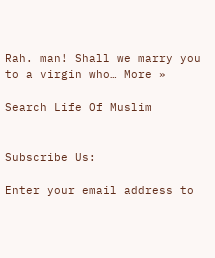Rah. man! Shall we marry you to a virgin who… More »

Search Life Of Muslim


Subscribe Us:

Enter your email address to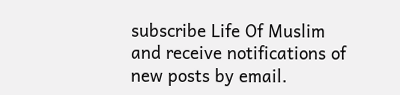subscribe Life Of Muslim and receive notifications of new posts by email.